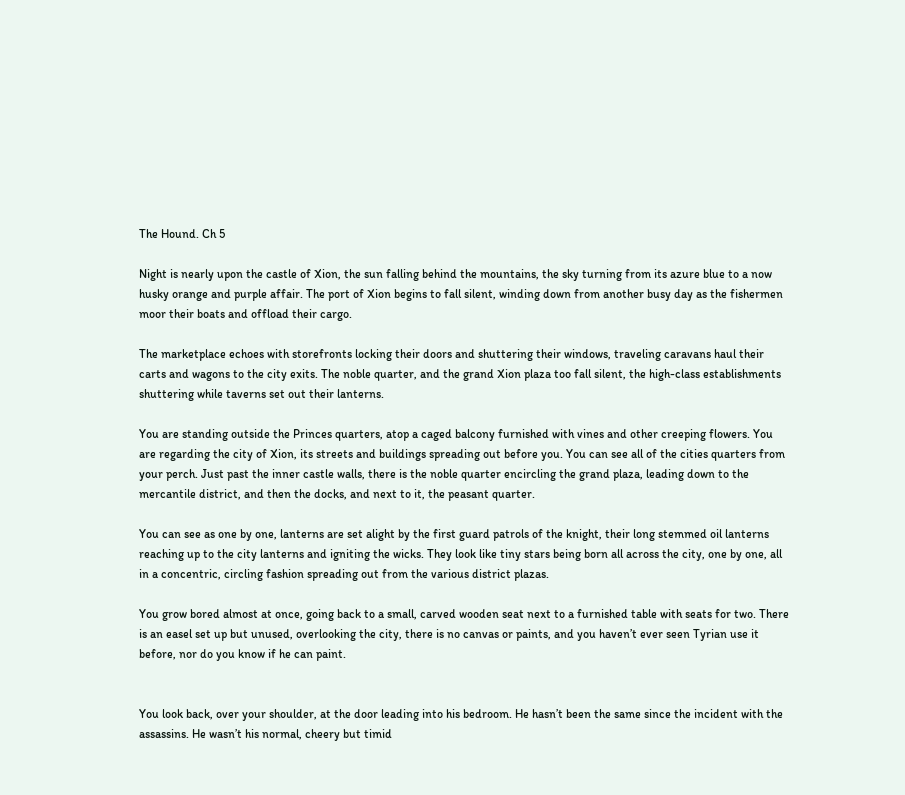The Hound. Ch 5

Night is nearly upon the castle of Xion, the sun falling behind the mountains, the sky turning from its azure blue to a now husky orange and purple affair. The port of Xion begins to fall silent, winding down from another busy day as the fishermen moor their boats and offload their cargo.

The marketplace echoes with storefronts locking their doors and shuttering their windows, traveling caravans haul their carts and wagons to the city exits. The noble quarter, and the grand Xion plaza too fall silent, the high-class establishments shuttering while taverns set out their lanterns.

You are standing outside the Princes quarters, atop a caged balcony furnished with vines and other creeping flowers. You are regarding the city of Xion, its streets and buildings spreading out before you. You can see all of the cities quarters from your perch. Just past the inner castle walls, there is the noble quarter encircling the grand plaza, leading down to the mercantile district, and then the docks, and next to it, the peasant quarter.

You can see as one by one, lanterns are set alight by the first guard patrols of the knight, their long stemmed oil lanterns reaching up to the city lanterns and igniting the wicks. They look like tiny stars being born all across the city, one by one, all in a concentric, circling fashion spreading out from the various district plazas.

You grow bored almost at once, going back to a small, carved wooden seat next to a furnished table with seats for two. There is an easel set up but unused, overlooking the city, there is no canvas or paints, and you haven’t ever seen Tyrian use it before, nor do you know if he can paint.


You look back, over your shoulder, at the door leading into his bedroom. He hasn’t been the same since the incident with the assassins. He wasn’t his normal, cheery but timid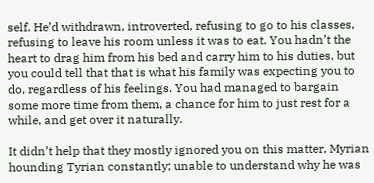self. He’d withdrawn, introverted, refusing to go to his classes, refusing to leave his room unless it was to eat. You hadn’t the heart to drag him from his bed and carry him to his duties, but you could tell that that is what his family was expecting you to do, regardless of his feelings. You had managed to bargain some more time from them, a chance for him to just rest for a while, and get over it naturally.

It didn’t help that they mostly ignored you on this matter, Myrian hounding Tyrian constantly; unable to understand why he was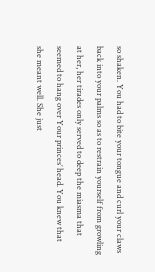so shaken. You had to bite your tongue and curl your claws back into your palms so as to restrain yourself from growling at her, her tirades only served to deep the miasma that seemed to hang over Your princes’ head. You knew that she meant well. She just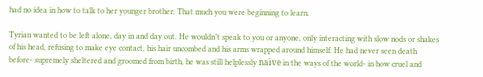had no idea in how to talk to her younger brother. That much you were beginning to learn.

Tyrian wanted to be left alone, day in and day out. He wouldn’t speak to you or anyone, only interacting with slow nods or shakes of his head, refusing to make eye contact, his hair uncombed and his arms wrapped around himself. He had never seen death before- supremely sheltered and groomed from birth, he was still helplessly naïve in the ways of the world- in how cruel and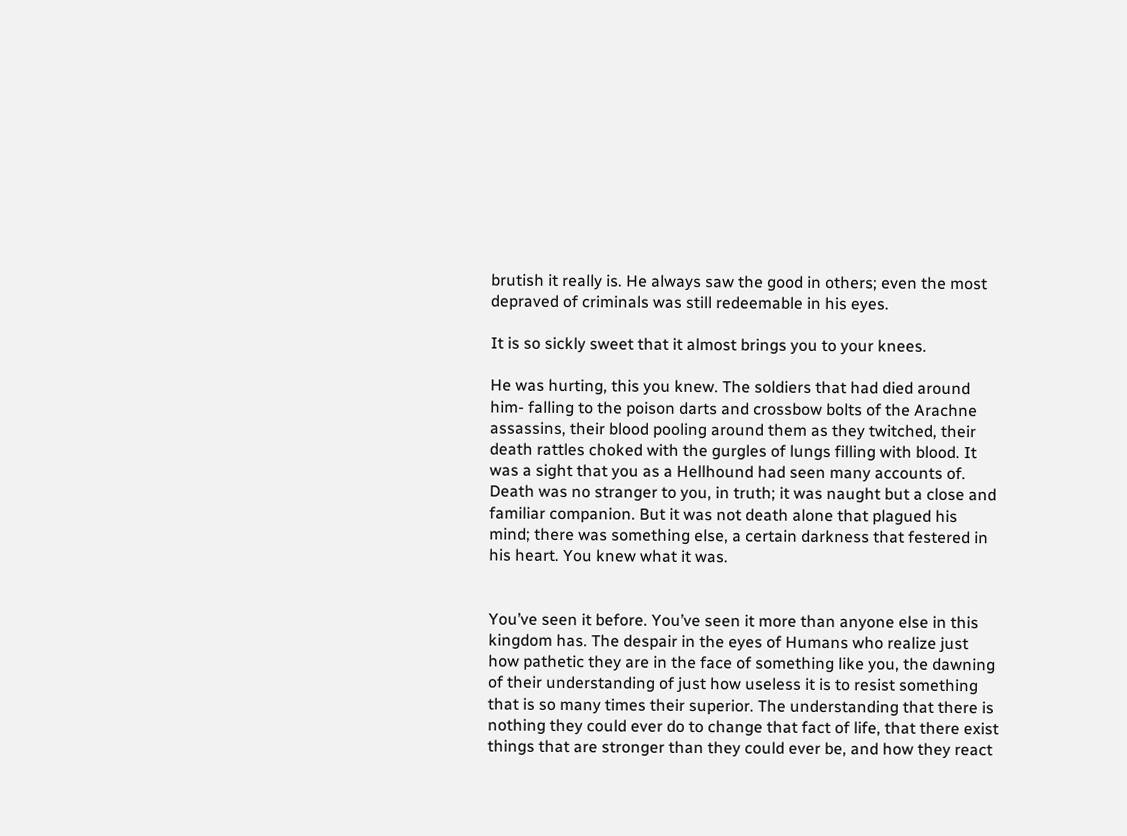brutish it really is. He always saw the good in others; even the most depraved of criminals was still redeemable in his eyes.

It is so sickly sweet that it almost brings you to your knees.

He was hurting, this you knew. The soldiers that had died around him- falling to the poison darts and crossbow bolts of the Arachne assassins, their blood pooling around them as they twitched, their death rattles choked with the gurgles of lungs filling with blood. It was a sight that you as a Hellhound had seen many accounts of. Death was no stranger to you, in truth; it was naught but a close and familiar companion. But it was not death alone that plagued his mind; there was something else, a certain darkness that festered in his heart. You knew what it was.


You’ve seen it before. You’ve seen it more than anyone else in this kingdom has. The despair in the eyes of Humans who realize just how pathetic they are in the face of something like you, the dawning of their understanding of just how useless it is to resist something that is so many times their superior. The understanding that there is nothing they could ever do to change that fact of life, that there exist things that are stronger than they could ever be, and how they react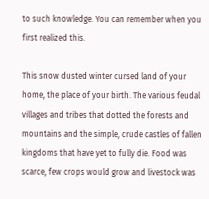to such knowledge. You can remember when you first realized this.

This snow dusted winter cursed land of your home, the place of your birth. The various feudal villages and tribes that dotted the forests and mountains and the simple, crude castles of fallen kingdoms that have yet to fully die. Food was scarce, few crops would grow and livestock was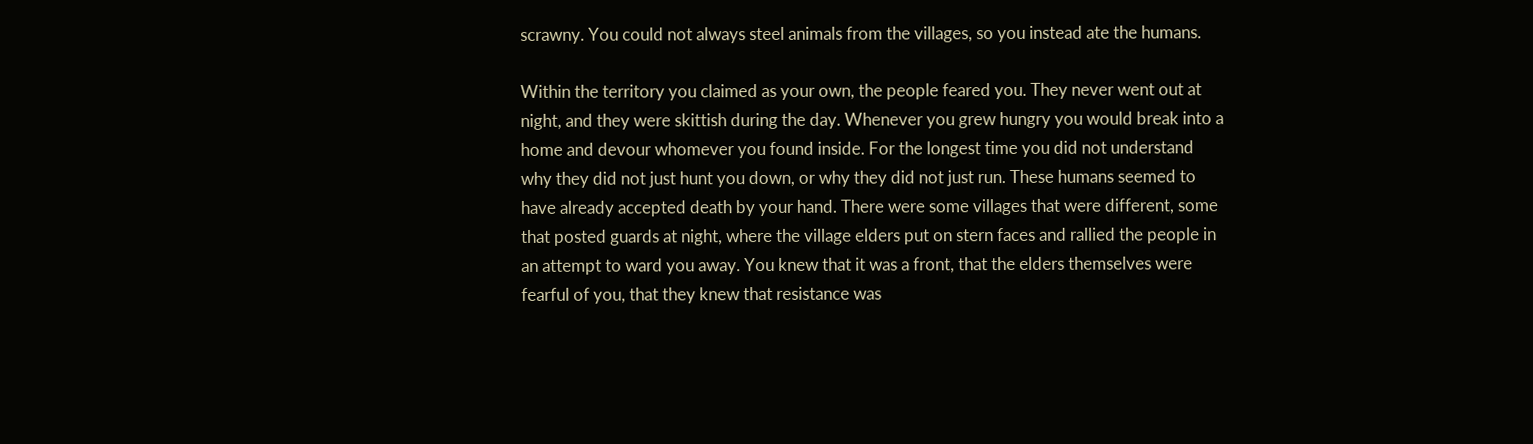scrawny. You could not always steel animals from the villages, so you instead ate the humans.

Within the territory you claimed as your own, the people feared you. They never went out at night, and they were skittish during the day. Whenever you grew hungry you would break into a home and devour whomever you found inside. For the longest time you did not understand why they did not just hunt you down, or why they did not just run. These humans seemed to have already accepted death by your hand. There were some villages that were different, some that posted guards at night, where the village elders put on stern faces and rallied the people in an attempt to ward you away. You knew that it was a front, that the elders themselves were fearful of you, that they knew that resistance was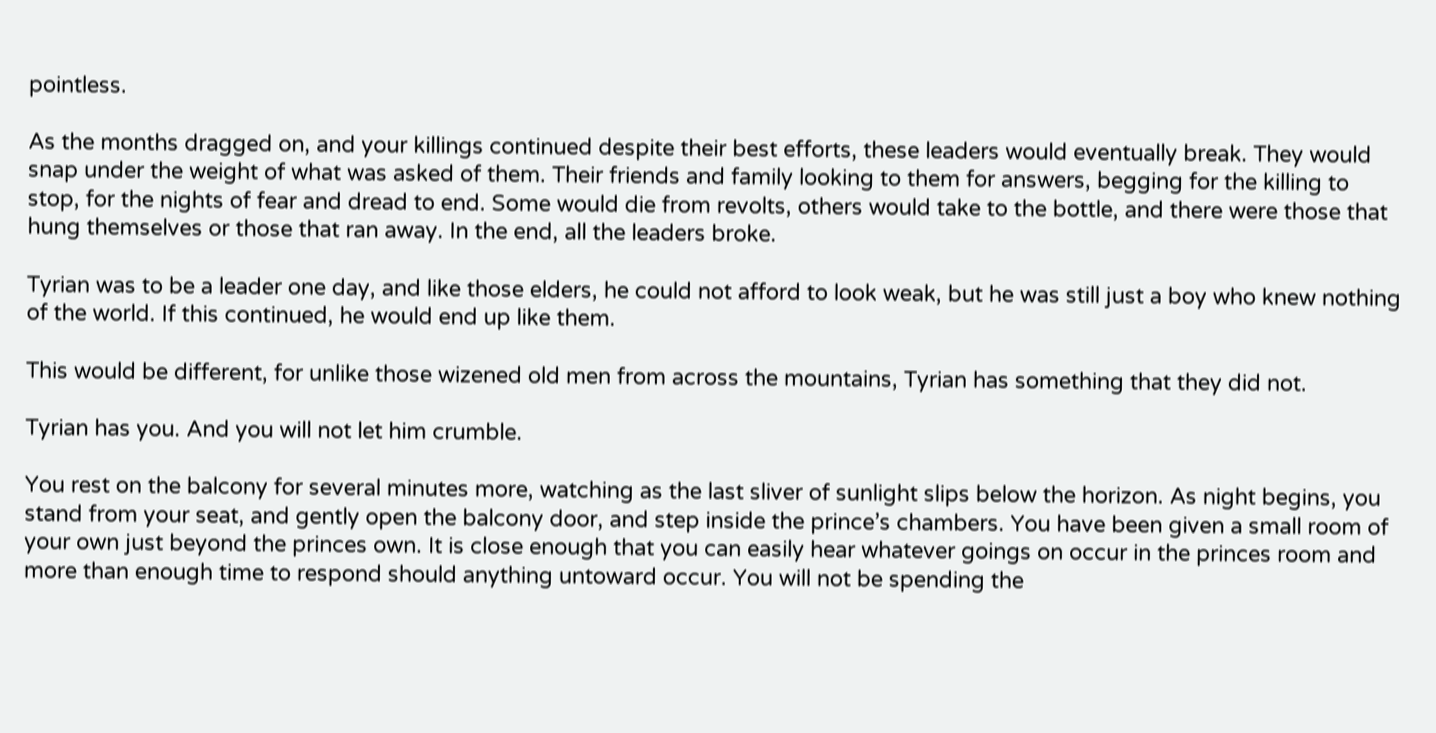pointless.

As the months dragged on, and your killings continued despite their best efforts, these leaders would eventually break. They would snap under the weight of what was asked of them. Their friends and family looking to them for answers, begging for the killing to stop, for the nights of fear and dread to end. Some would die from revolts, others would take to the bottle, and there were those that hung themselves or those that ran away. In the end, all the leaders broke.

Tyrian was to be a leader one day, and like those elders, he could not afford to look weak, but he was still just a boy who knew nothing of the world. If this continued, he would end up like them.

This would be different, for unlike those wizened old men from across the mountains, Tyrian has something that they did not.

Tyrian has you. And you will not let him crumble.

You rest on the balcony for several minutes more, watching as the last sliver of sunlight slips below the horizon. As night begins, you stand from your seat, and gently open the balcony door, and step inside the prince’s chambers. You have been given a small room of your own just beyond the princes own. It is close enough that you can easily hear whatever goings on occur in the princes room and more than enough time to respond should anything untoward occur. You will not be spending the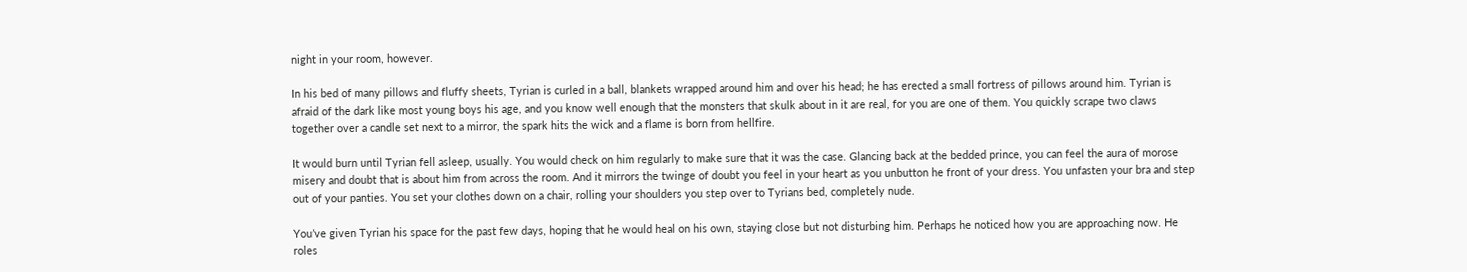night in your room, however.

In his bed of many pillows and fluffy sheets, Tyrian is curled in a ball, blankets wrapped around him and over his head; he has erected a small fortress of pillows around him. Tyrian is afraid of the dark like most young boys his age, and you know well enough that the monsters that skulk about in it are real, for you are one of them. You quickly scrape two claws together over a candle set next to a mirror, the spark hits the wick and a flame is born from hellfire.

It would burn until Tyrian fell asleep, usually. You would check on him regularly to make sure that it was the case. Glancing back at the bedded prince, you can feel the aura of morose misery and doubt that is about him from across the room. And it mirrors the twinge of doubt you feel in your heart as you unbutton he front of your dress. You unfasten your bra and step out of your panties. You set your clothes down on a chair, rolling your shoulders you step over to Tyrians bed, completely nude.

You’ve given Tyrian his space for the past few days, hoping that he would heal on his own, staying close but not disturbing him. Perhaps he noticed how you are approaching now. He roles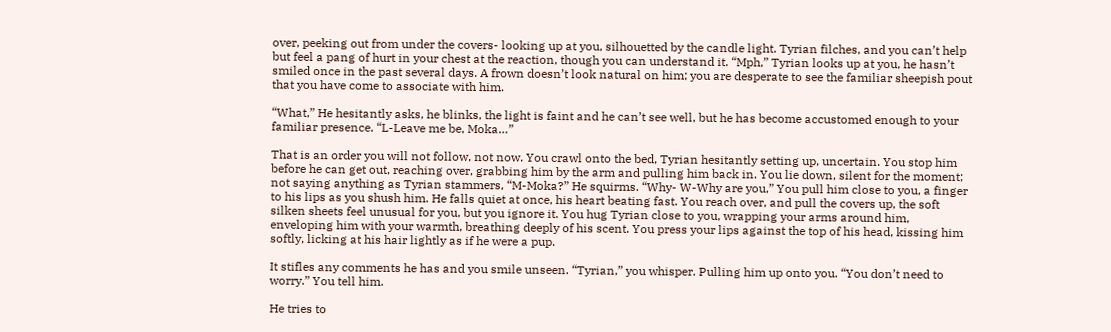over, peeking out from under the covers- looking up at you, silhouetted by the candle light. Tyrian filches, and you can’t help but feel a pang of hurt in your chest at the reaction, though you can understand it. “Mph,” Tyrian looks up at you, he hasn’t smiled once in the past several days. A frown doesn’t look natural on him; you are desperate to see the familiar sheepish pout that you have come to associate with him.

“What,” He hesitantly asks, he blinks, the light is faint and he can’t see well, but he has become accustomed enough to your familiar presence. “L-Leave me be, Moka…”

That is an order you will not follow, not now. You crawl onto the bed, Tyrian hesitantly setting up, uncertain. You stop him before he can get out, reaching over, grabbing him by the arm and pulling him back in. You lie down, silent for the moment; not saying anything as Tyrian stammers, “M-Moka?” He squirms. “Why- W-Why are you,” You pull him close to you, a finger to his lips as you shush him. He falls quiet at once, his heart beating fast. You reach over, and pull the covers up, the soft silken sheets feel unusual for you, but you ignore it. You hug Tyrian close to you, wrapping your arms around him, enveloping him with your warmth, breathing deeply of his scent. You press your lips against the top of his head, kissing him softly, licking at his hair lightly as if he were a pup.

It stifles any comments he has and you smile unseen. “Tyrian,” you whisper. Pulling him up onto you. “You don’t need to worry.” You tell him.

He tries to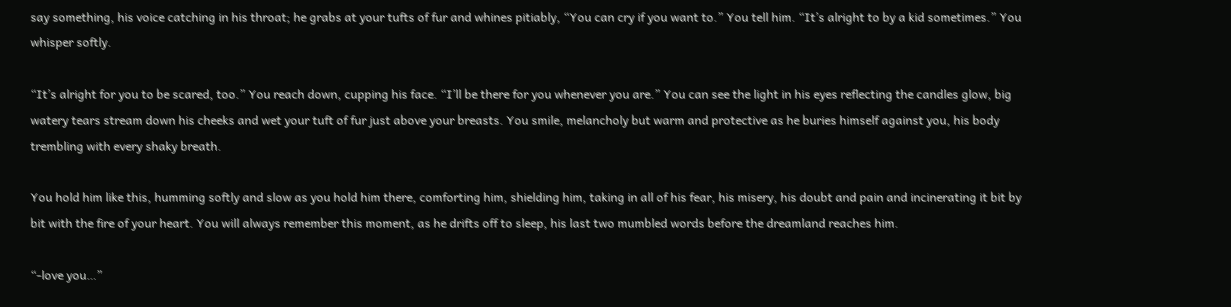say something, his voice catching in his throat; he grabs at your tufts of fur and whines pitiably, “You can cry if you want to.” You tell him. “It’s alright to by a kid sometimes.” You whisper softly.

“It’s alright for you to be scared, too.” You reach down, cupping his face. “I’ll be there for you whenever you are.” You can see the light in his eyes reflecting the candles glow, big watery tears stream down his cheeks and wet your tuft of fur just above your breasts. You smile, melancholy but warm and protective as he buries himself against you, his body trembling with every shaky breath.

You hold him like this, humming softly and slow as you hold him there, comforting him, shielding him, taking in all of his fear, his misery, his doubt and pain and incinerating it bit by bit with the fire of your heart. You will always remember this moment, as he drifts off to sleep, his last two mumbled words before the dreamland reaches him.

“-love you…”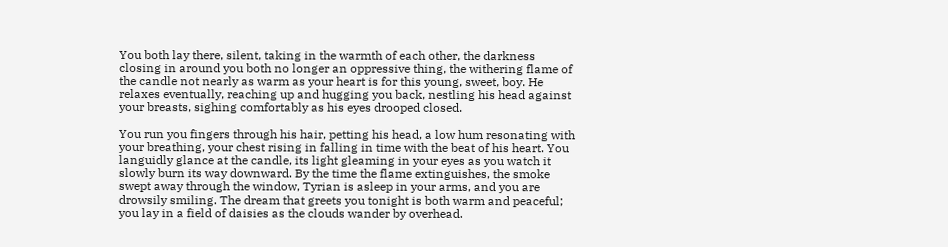You both lay there, silent, taking in the warmth of each other, the darkness closing in around you both no longer an oppressive thing, the withering flame of the candle not nearly as warm as your heart is for this young, sweet, boy. He relaxes eventually, reaching up and hugging you back, nestling his head against your breasts, sighing comfortably as his eyes drooped closed.

You run you fingers through his hair, petting his head, a low hum resonating with your breathing, your chest rising in falling in time with the beat of his heart. You languidly glance at the candle, its light gleaming in your eyes as you watch it slowly burn its way downward. By the time the flame extinguishes, the smoke swept away through the window, Tyrian is asleep in your arms, and you are drowsily smiling. The dream that greets you tonight is both warm and peaceful; you lay in a field of daisies as the clouds wander by overhead.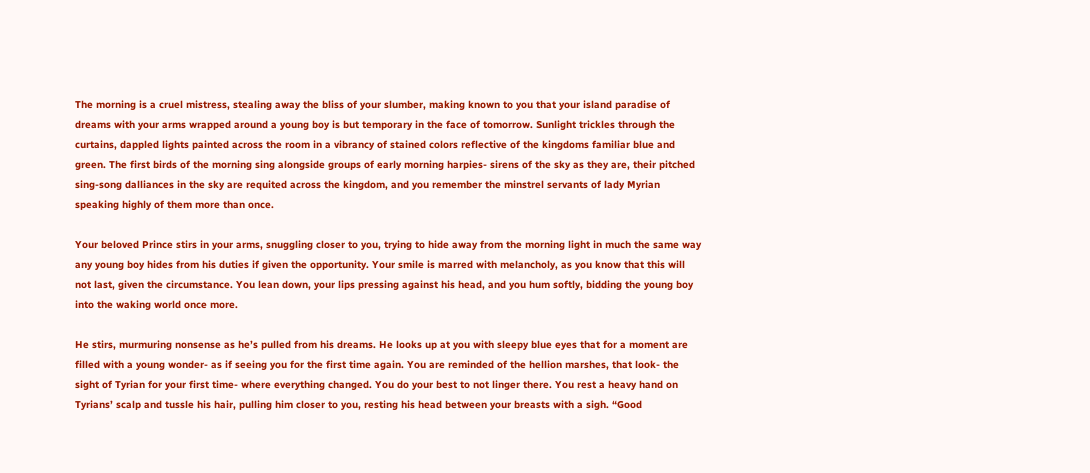The morning is a cruel mistress, stealing away the bliss of your slumber, making known to you that your island paradise of dreams with your arms wrapped around a young boy is but temporary in the face of tomorrow. Sunlight trickles through the curtains, dappled lights painted across the room in a vibrancy of stained colors reflective of the kingdoms familiar blue and green. The first birds of the morning sing alongside groups of early morning harpies- sirens of the sky as they are, their pitched sing-song dalliances in the sky are requited across the kingdom, and you remember the minstrel servants of lady Myrian speaking highly of them more than once.

Your beloved Prince stirs in your arms, snuggling closer to you, trying to hide away from the morning light in much the same way any young boy hides from his duties if given the opportunity. Your smile is marred with melancholy, as you know that this will not last, given the circumstance. You lean down, your lips pressing against his head, and you hum softly, bidding the young boy into the waking world once more.

He stirs, murmuring nonsense as he’s pulled from his dreams. He looks up at you with sleepy blue eyes that for a moment are filled with a young wonder- as if seeing you for the first time again. You are reminded of the hellion marshes, that look- the sight of Tyrian for your first time- where everything changed. You do your best to not linger there. You rest a heavy hand on Tyrians’ scalp and tussle his hair, pulling him closer to you, resting his head between your breasts with a sigh. “Good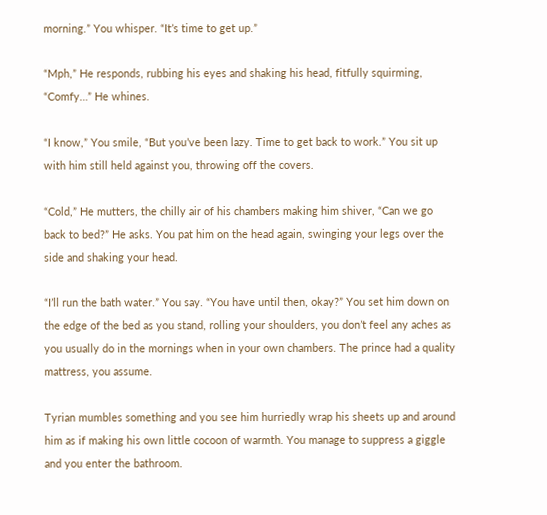morning.” You whisper. “It’s time to get up.”

“Mph,” He responds, rubbing his eyes and shaking his head, fitfully squirming, “Comfy…” He whines.

“I know,” You smile, “But you’ve been lazy. Time to get back to work.” You sit up with him still held against you, throwing off the covers.

“Cold,” He mutters, the chilly air of his chambers making him shiver, “Can we go back to bed?” He asks. You pat him on the head again, swinging your legs over the side and shaking your head.

“I’ll run the bath water.” You say. “You have until then, okay?” You set him down on the edge of the bed as you stand, rolling your shoulders, you don’t feel any aches as you usually do in the mornings when in your own chambers. The prince had a quality mattress, you assume.

Tyrian mumbles something and you see him hurriedly wrap his sheets up and around him as if making his own little cocoon of warmth. You manage to suppress a giggle and you enter the bathroom.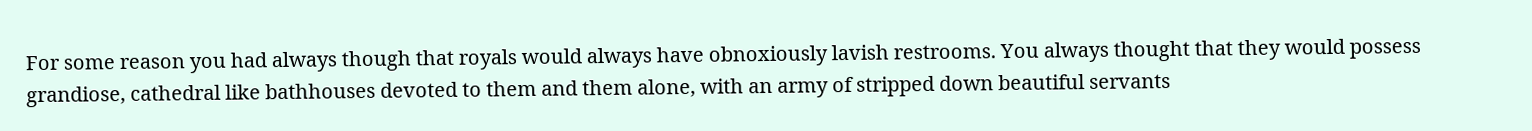For some reason you had always though that royals would always have obnoxiously lavish restrooms. You always thought that they would possess grandiose, cathedral like bathhouses devoted to them and them alone, with an army of stripped down beautiful servants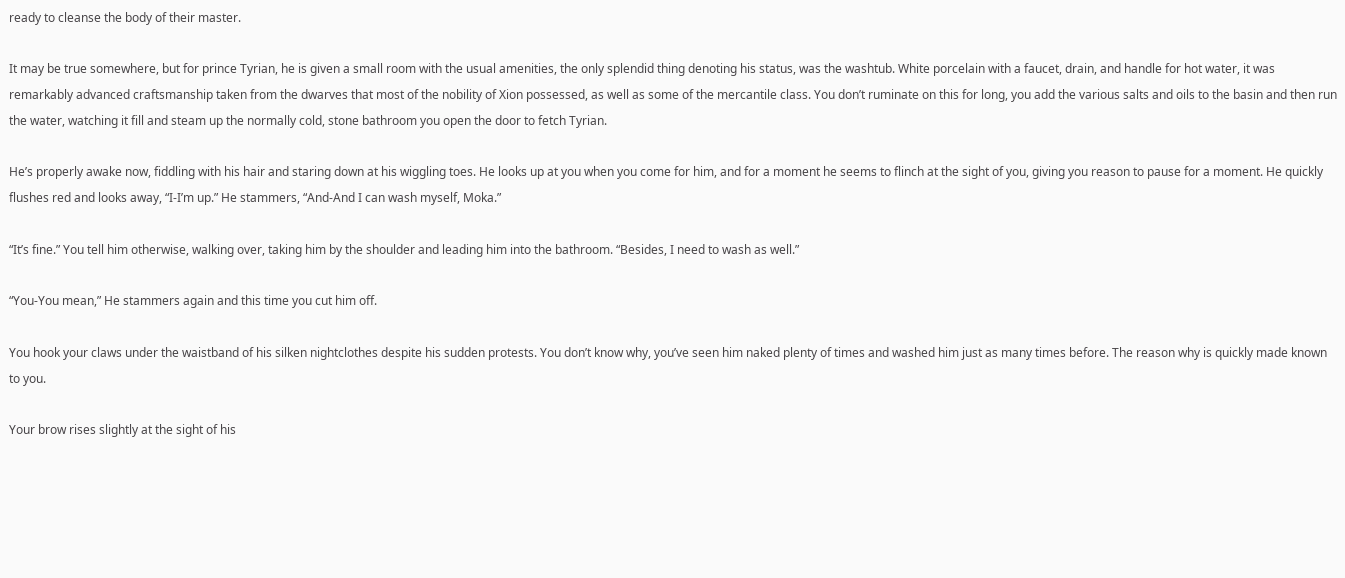ready to cleanse the body of their master.

It may be true somewhere, but for prince Tyrian, he is given a small room with the usual amenities, the only splendid thing denoting his status, was the washtub. White porcelain with a faucet, drain, and handle for hot water, it was remarkably advanced craftsmanship taken from the dwarves that most of the nobility of Xion possessed, as well as some of the mercantile class. You don’t ruminate on this for long, you add the various salts and oils to the basin and then run the water, watching it fill and steam up the normally cold, stone bathroom you open the door to fetch Tyrian.

He’s properly awake now, fiddling with his hair and staring down at his wiggling toes. He looks up at you when you come for him, and for a moment he seems to flinch at the sight of you, giving you reason to pause for a moment. He quickly flushes red and looks away, “I-I’m up.” He stammers, “And-And I can wash myself, Moka.”

“It’s fine.” You tell him otherwise, walking over, taking him by the shoulder and leading him into the bathroom. “Besides, I need to wash as well.”

“You-You mean,” He stammers again and this time you cut him off.

You hook your claws under the waistband of his silken nightclothes despite his sudden protests. You don’t know why, you’ve seen him naked plenty of times and washed him just as many times before. The reason why is quickly made known to you.

Your brow rises slightly at the sight of his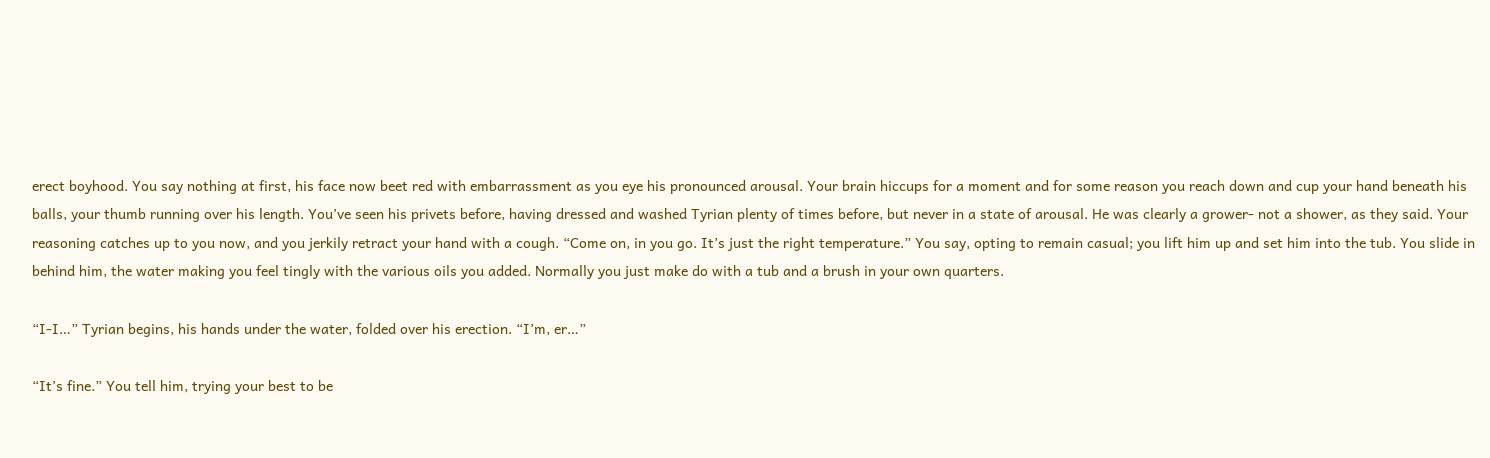erect boyhood. You say nothing at first, his face now beet red with embarrassment as you eye his pronounced arousal. Your brain hiccups for a moment and for some reason you reach down and cup your hand beneath his balls, your thumb running over his length. You’ve seen his privets before, having dressed and washed Tyrian plenty of times before, but never in a state of arousal. He was clearly a grower- not a shower, as they said. Your reasoning catches up to you now, and you jerkily retract your hand with a cough. “Come on, in you go. It’s just the right temperature.” You say, opting to remain casual; you lift him up and set him into the tub. You slide in behind him, the water making you feel tingly with the various oils you added. Normally you just make do with a tub and a brush in your own quarters.

“I-I…” Tyrian begins, his hands under the water, folded over his erection. “I’m, er…”

“It’s fine.” You tell him, trying your best to be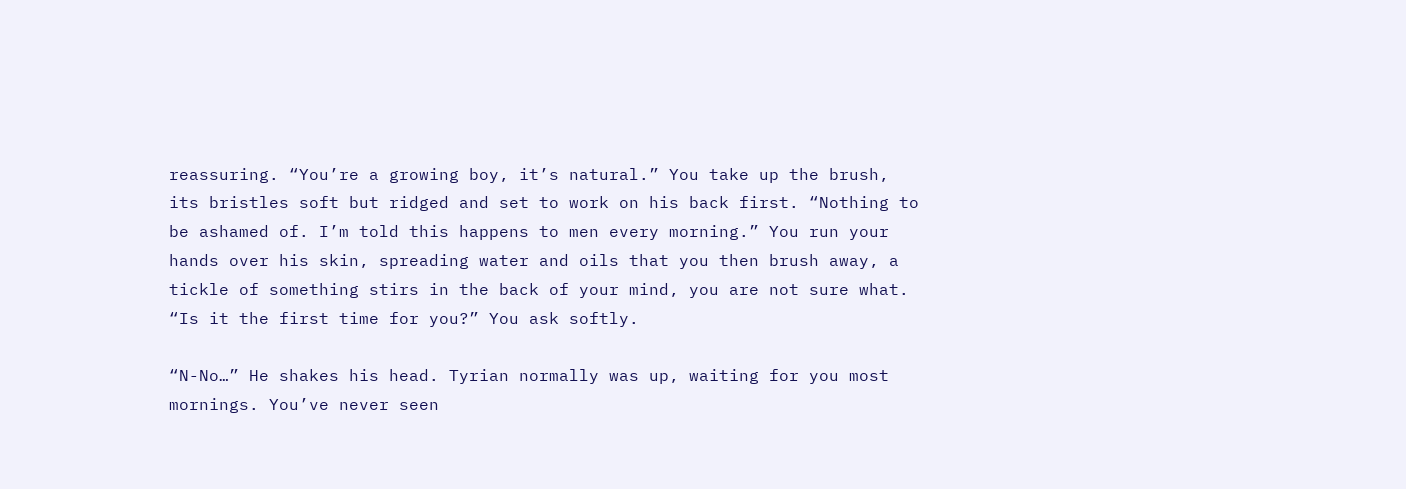reassuring. “You’re a growing boy, it’s natural.” You take up the brush, its bristles soft but ridged and set to work on his back first. “Nothing to be ashamed of. I’m told this happens to men every morning.” You run your hands over his skin, spreading water and oils that you then brush away, a tickle of something stirs in the back of your mind, you are not sure what. “Is it the first time for you?” You ask softly.

“N-No…” He shakes his head. Tyrian normally was up, waiting for you most mornings. You’ve never seen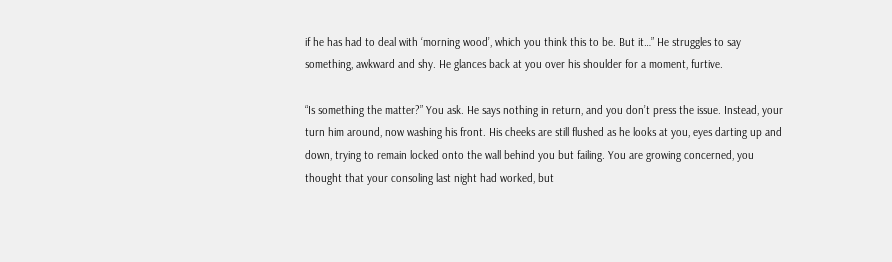if he has had to deal with ‘morning wood’, which you think this to be. But it…” He struggles to say something, awkward and shy. He glances back at you over his shoulder for a moment, furtive.

“Is something the matter?” You ask. He says nothing in return, and you don’t press the issue. Instead, your turn him around, now washing his front. His cheeks are still flushed as he looks at you, eyes darting up and down, trying to remain locked onto the wall behind you but failing. You are growing concerned, you thought that your consoling last night had worked, but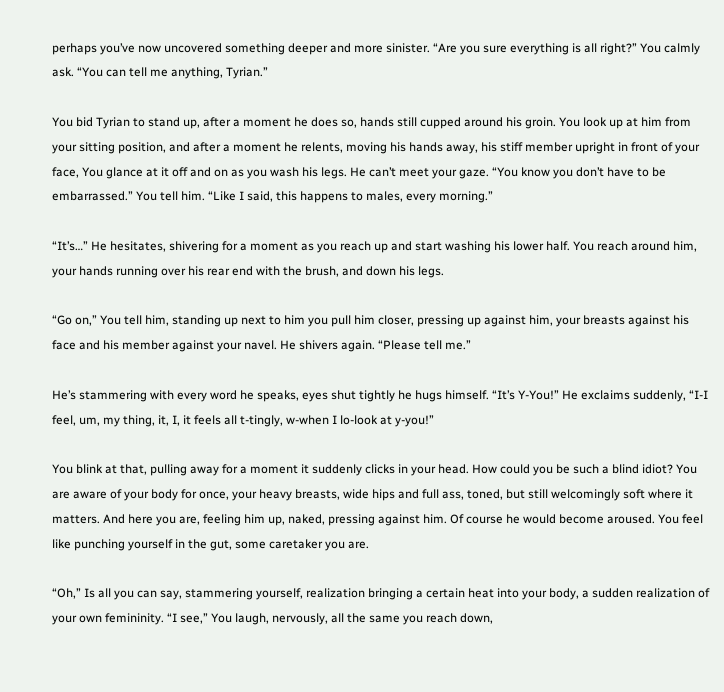perhaps you’ve now uncovered something deeper and more sinister. “Are you sure everything is all right?” You calmly ask. “You can tell me anything, Tyrian.”

You bid Tyrian to stand up, after a moment he does so, hands still cupped around his groin. You look up at him from your sitting position, and after a moment he relents, moving his hands away, his stiff member upright in front of your face, You glance at it off and on as you wash his legs. He can’t meet your gaze. “You know you don’t have to be embarrassed.” You tell him. “Like I said, this happens to males, every morning.”

“It’s…” He hesitates, shivering for a moment as you reach up and start washing his lower half. You reach around him, your hands running over his rear end with the brush, and down his legs.

“Go on,” You tell him, standing up next to him you pull him closer, pressing up against him, your breasts against his face and his member against your navel. He shivers again. “Please tell me.”

He’s stammering with every word he speaks, eyes shut tightly he hugs himself. “It’s Y-You!” He exclaims suddenly, “I-I feel, um, my thing, it, I, it feels all t-tingly, w-when I lo-look at y-you!”

You blink at that, pulling away for a moment it suddenly clicks in your head. How could you be such a blind idiot? You are aware of your body for once, your heavy breasts, wide hips and full ass, toned, but still welcomingly soft where it matters. And here you are, feeling him up, naked, pressing against him. Of course he would become aroused. You feel like punching yourself in the gut, some caretaker you are.

“Oh,” Is all you can say, stammering yourself, realization bringing a certain heat into your body, a sudden realization of your own femininity. “I see,” You laugh, nervously, all the same you reach down,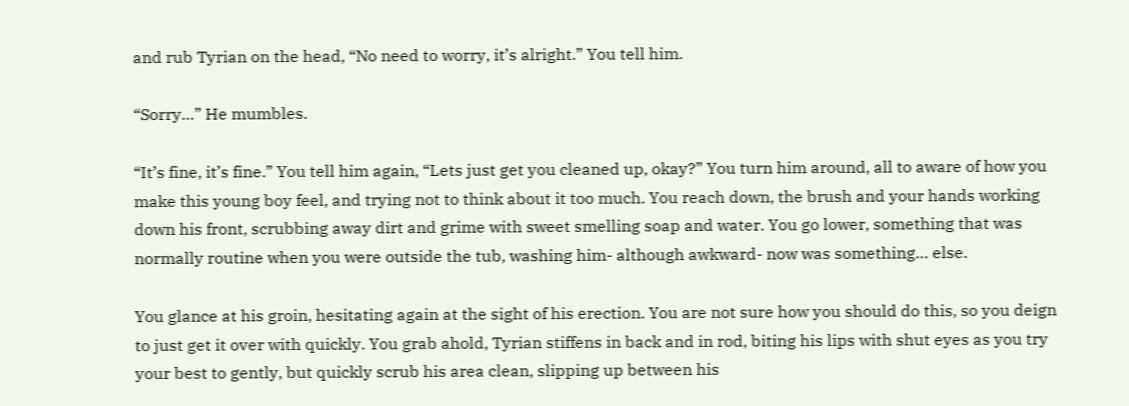and rub Tyrian on the head, “No need to worry, it’s alright.” You tell him.

“Sorry…” He mumbles.

“It’s fine, it’s fine.” You tell him again, “Lets just get you cleaned up, okay?” You turn him around, all to aware of how you make this young boy feel, and trying not to think about it too much. You reach down, the brush and your hands working down his front, scrubbing away dirt and grime with sweet smelling soap and water. You go lower, something that was normally routine when you were outside the tub, washing him- although awkward- now was something… else.

You glance at his groin, hesitating again at the sight of his erection. You are not sure how you should do this, so you deign to just get it over with quickly. You grab ahold, Tyrian stiffens in back and in rod, biting his lips with shut eyes as you try your best to gently, but quickly scrub his area clean, slipping up between his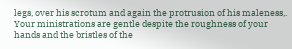legs, over his scrotum and again the protrusion of his maleness,. Your ministrations are gentle despite the roughness of your hands and the bristles of the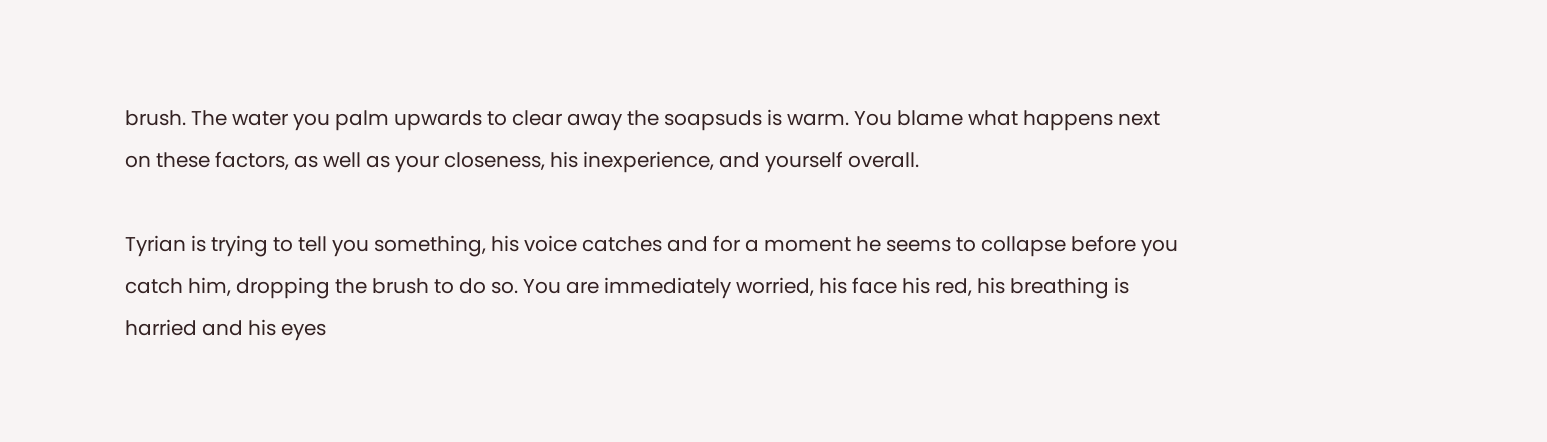brush. The water you palm upwards to clear away the soapsuds is warm. You blame what happens next on these factors, as well as your closeness, his inexperience, and yourself overall.

Tyrian is trying to tell you something, his voice catches and for a moment he seems to collapse before you catch him, dropping the brush to do so. You are immediately worried, his face his red, his breathing is harried and his eyes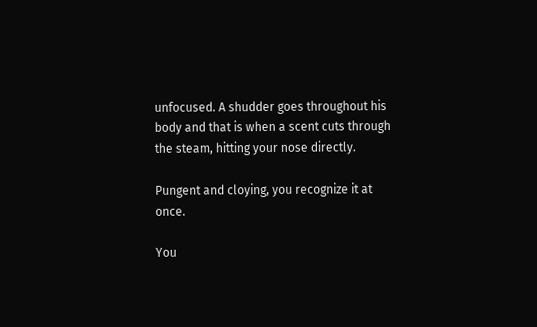unfocused. A shudder goes throughout his body and that is when a scent cuts through the steam, hitting your nose directly.

Pungent and cloying, you recognize it at once.

You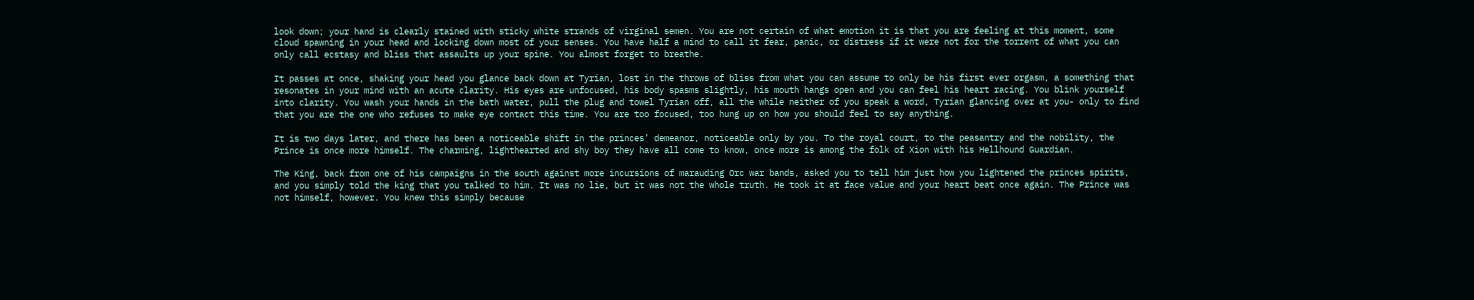look down; your hand is clearly stained with sticky white strands of virginal semen. You are not certain of what emotion it is that you are feeling at this moment, some cloud spawning in your head and locking down most of your senses. You have half a mind to call it fear, panic, or distress if it were not for the torrent of what you can only call ecstasy and bliss that assaults up your spine. You almost forget to breathe.

It passes at once, shaking your head you glance back down at Tyrian, lost in the throws of bliss from what you can assume to only be his first ever orgasm, a something that resonates in your mind with an acute clarity. His eyes are unfocused, his body spasms slightly, his mouth hangs open and you can feel his heart racing. You blink yourself into clarity. You wash your hands in the bath water, pull the plug and towel Tyrian off, all the while neither of you speak a word, Tyrian glancing over at you- only to find that you are the one who refuses to make eye contact this time. You are too focused, too hung up on how you should feel to say anything.

It is two days later, and there has been a noticeable shift in the princes’ demeanor, noticeable only by you. To the royal court, to the peasantry and the nobility, the Prince is once more himself. The charming, lighthearted and shy boy they have all come to know, once more is among the folk of Xion with his Hellhound Guardian.

The King, back from one of his campaigns in the south against more incursions of marauding Orc war bands, asked you to tell him just how you lightened the princes spirits, and you simply told the king that you talked to him. It was no lie, but it was not the whole truth. He took it at face value and your heart beat once again. The Prince was not himself, however. You knew this simply because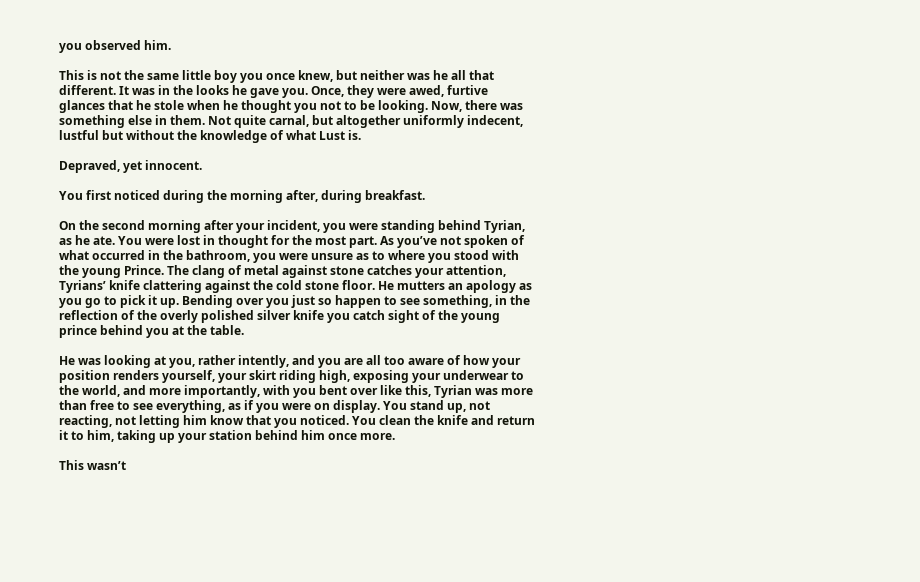you observed him.

This is not the same little boy you once knew, but neither was he all that different. It was in the looks he gave you. Once, they were awed, furtive glances that he stole when he thought you not to be looking. Now, there was something else in them. Not quite carnal, but altogether uniformly indecent, lustful but without the knowledge of what Lust is.

Depraved, yet innocent.

You first noticed during the morning after, during breakfast.

On the second morning after your incident, you were standing behind Tyrian, as he ate. You were lost in thought for the most part. As you’ve not spoken of what occurred in the bathroom, you were unsure as to where you stood with the young Prince. The clang of metal against stone catches your attention, Tyrians’ knife clattering against the cold stone floor. He mutters an apology as you go to pick it up. Bending over you just so happen to see something, in the reflection of the overly polished silver knife you catch sight of the young prince behind you at the table.

He was looking at you, rather intently, and you are all too aware of how your position renders yourself, your skirt riding high, exposing your underwear to the world, and more importantly, with you bent over like this, Tyrian was more than free to see everything, as if you were on display. You stand up, not reacting, not letting him know that you noticed. You clean the knife and return it to him, taking up your station behind him once more.

This wasn’t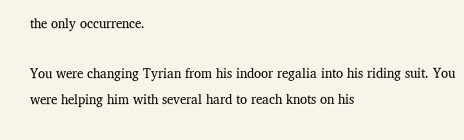the only occurrence.

You were changing Tyrian from his indoor regalia into his riding suit. You were helping him with several hard to reach knots on his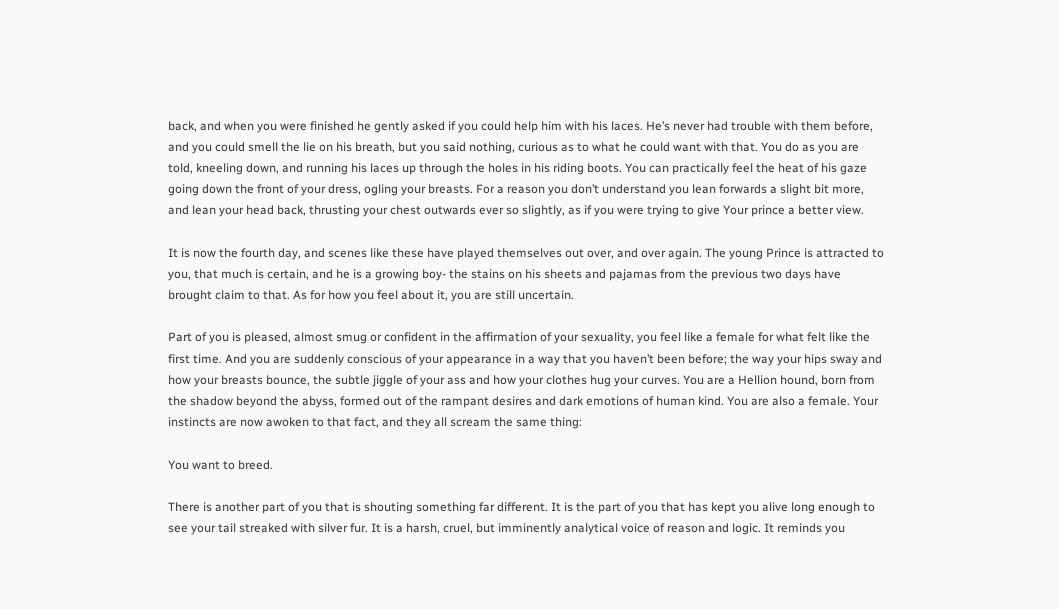back, and when you were finished he gently asked if you could help him with his laces. He’s never had trouble with them before, and you could smell the lie on his breath, but you said nothing, curious as to what he could want with that. You do as you are told, kneeling down, and running his laces up through the holes in his riding boots. You can practically feel the heat of his gaze going down the front of your dress, ogling your breasts. For a reason you don’t understand you lean forwards a slight bit more, and lean your head back, thrusting your chest outwards ever so slightly, as if you were trying to give Your prince a better view.

It is now the fourth day, and scenes like these have played themselves out over, and over again. The young Prince is attracted to you, that much is certain, and he is a growing boy- the stains on his sheets and pajamas from the previous two days have brought claim to that. As for how you feel about it, you are still uncertain.

Part of you is pleased, almost smug or confident in the affirmation of your sexuality, you feel like a female for what felt like the first time. And you are suddenly conscious of your appearance in a way that you haven’t been before; the way your hips sway and how your breasts bounce, the subtle jiggle of your ass and how your clothes hug your curves. You are a Hellion hound, born from the shadow beyond the abyss, formed out of the rampant desires and dark emotions of human kind. You are also a female. Your instincts are now awoken to that fact, and they all scream the same thing:

You want to breed.

There is another part of you that is shouting something far different. It is the part of you that has kept you alive long enough to see your tail streaked with silver fur. It is a harsh, cruel, but imminently analytical voice of reason and logic. It reminds you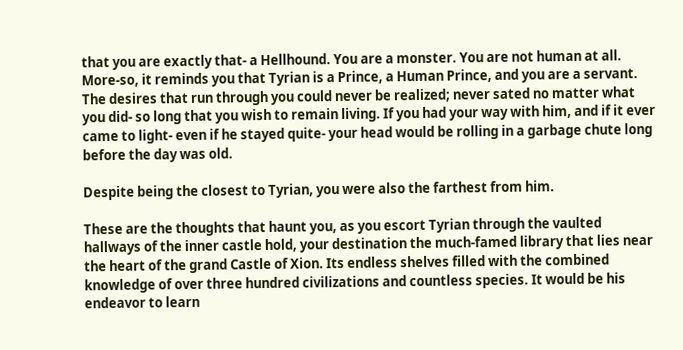that you are exactly that- a Hellhound. You are a monster. You are not human at all. More-so, it reminds you that Tyrian is a Prince, a Human Prince, and you are a servant. The desires that run through you could never be realized; never sated no matter what you did- so long that you wish to remain living. If you had your way with him, and if it ever came to light- even if he stayed quite- your head would be rolling in a garbage chute long before the day was old.

Despite being the closest to Tyrian, you were also the farthest from him.

These are the thoughts that haunt you, as you escort Tyrian through the vaulted hallways of the inner castle hold, your destination the much-famed library that lies near the heart of the grand Castle of Xion. Its endless shelves filled with the combined knowledge of over three hundred civilizations and countless species. It would be his endeavor to learn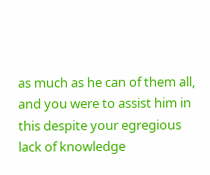as much as he can of them all, and you were to assist him in this despite your egregious lack of knowledge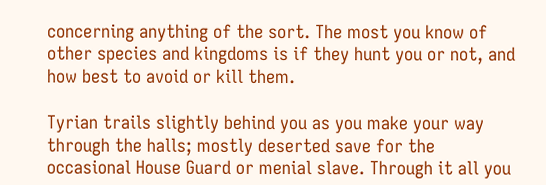concerning anything of the sort. The most you know of other species and kingdoms is if they hunt you or not, and how best to avoid or kill them.

Tyrian trails slightly behind you as you make your way through the halls; mostly deserted save for the occasional House Guard or menial slave. Through it all you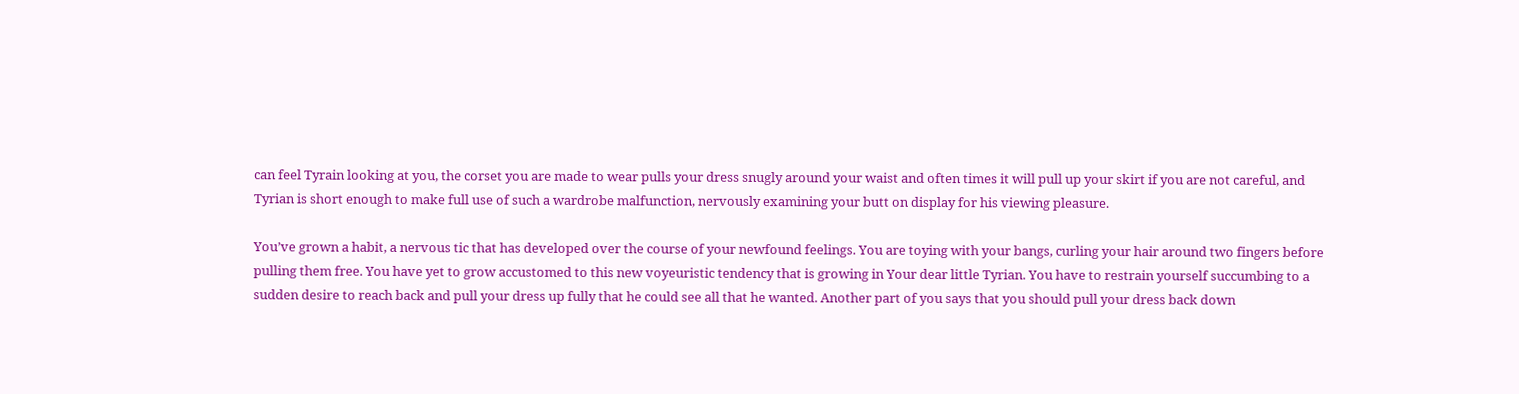can feel Tyrain looking at you, the corset you are made to wear pulls your dress snugly around your waist and often times it will pull up your skirt if you are not careful, and Tyrian is short enough to make full use of such a wardrobe malfunction, nervously examining your butt on display for his viewing pleasure.

You’ve grown a habit, a nervous tic that has developed over the course of your newfound feelings. You are toying with your bangs, curling your hair around two fingers before pulling them free. You have yet to grow accustomed to this new voyeuristic tendency that is growing in Your dear little Tyrian. You have to restrain yourself succumbing to a sudden desire to reach back and pull your dress up fully that he could see all that he wanted. Another part of you says that you should pull your dress back down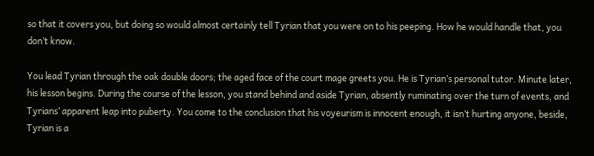so that it covers you, but doing so would almost certainly tell Tyrian that you were on to his peeping. How he would handle that, you don’t know.

You lead Tyrian through the oak double doors; the aged face of the court mage greets you. He is Tyrian’s personal tutor. Minute later, his lesson begins. During the course of the lesson, you stand behind and aside Tyrian, absently ruminating over the turn of events, and Tyrians’ apparent leap into puberty. You come to the conclusion that his voyeurism is innocent enough, it isn’t hurting anyone, beside, Tyrian is a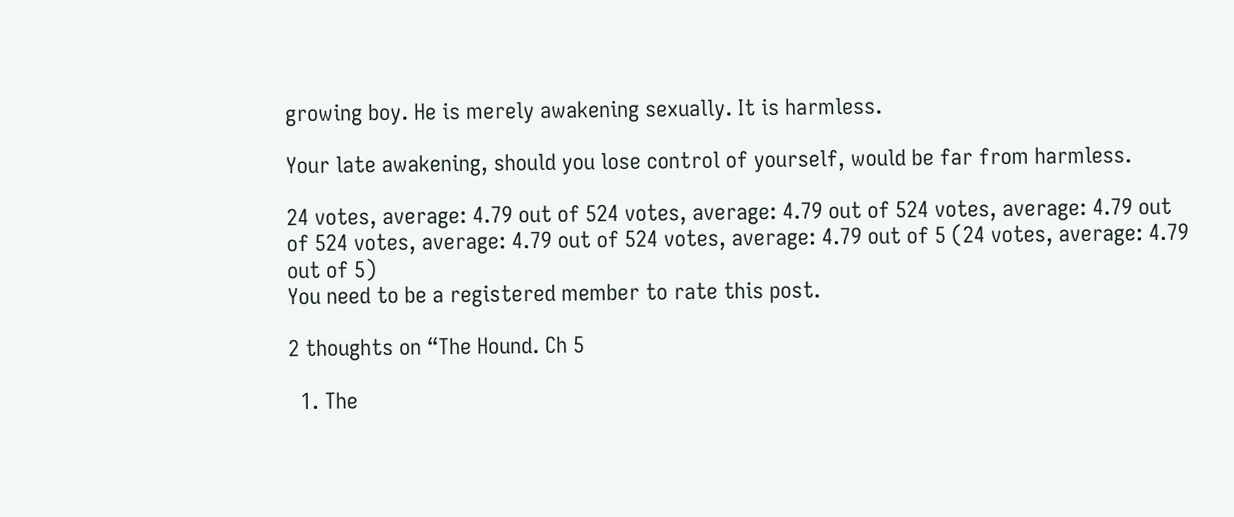growing boy. He is merely awakening sexually. It is harmless.

Your late awakening, should you lose control of yourself, would be far from harmless.

24 votes, average: 4.79 out of 524 votes, average: 4.79 out of 524 votes, average: 4.79 out of 524 votes, average: 4.79 out of 524 votes, average: 4.79 out of 5 (24 votes, average: 4.79 out of 5)
You need to be a registered member to rate this post.

2 thoughts on “The Hound. Ch 5

  1. The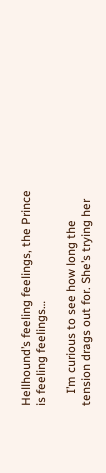Hellhound’s feeling feelings, the Prince is feeling feelings…

    I’m curious to see how long the tension drags out for. She’s trying her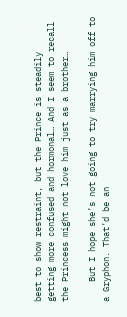best to show restraint, but the Prince is steadily getting more confused and hormonal… And I seem to recall the Princess might not love him just as a brother…

    But I hope she’s not going to try marrying him off to a Gryphon. That’d be an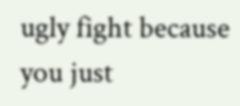ugly fight because you just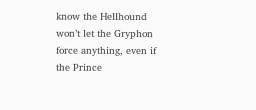know the Hellhound won’t let the Gryphon force anything, even if the Prince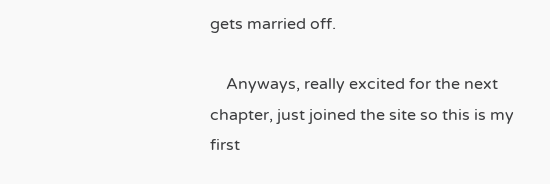gets married off.

    Anyways, really excited for the next chapter, just joined the site so this is my first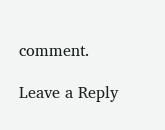comment.

Leave a Reply